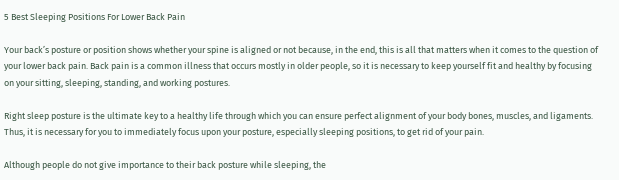5 Best Sleeping Positions For Lower Back Pain

Your back’s posture or position shows whether your spine is aligned or not because, in the end, this is all that matters when it comes to the question of your lower back pain. Back pain is a common illness that occurs mostly in older people, so it is necessary to keep yourself fit and healthy by focusing on your sitting, sleeping, standing, and working postures.

Right sleep posture is the ultimate key to a healthy life through which you can ensure perfect alignment of your body bones, muscles, and ligaments. Thus, it is necessary for you to immediately focus upon your posture, especially sleeping positions, to get rid of your pain.

Although people do not give importance to their back posture while sleeping, the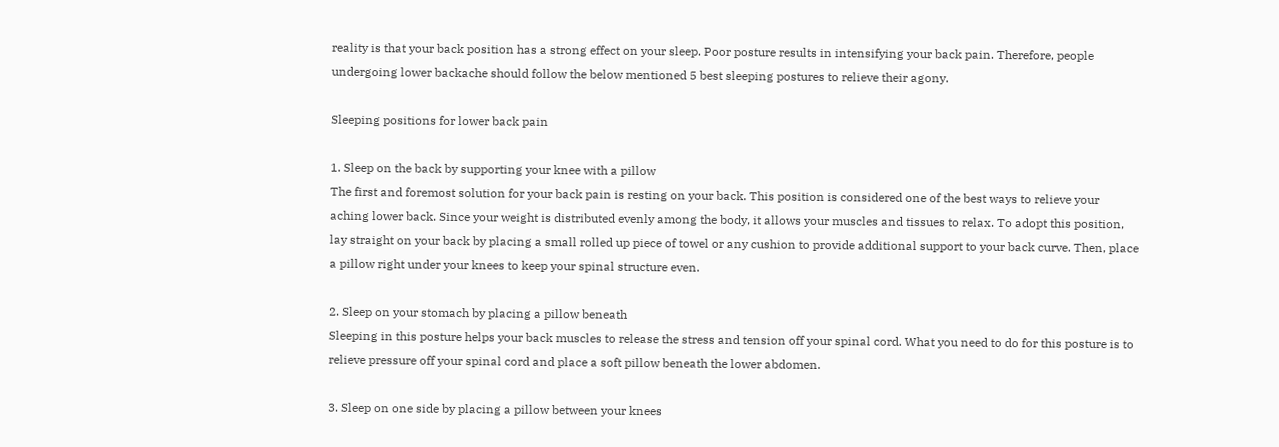reality is that your back position has a strong effect on your sleep. Poor posture results in intensifying your back pain. Therefore, people undergoing lower backache should follow the below mentioned 5 best sleeping postures to relieve their agony.

Sleeping positions for lower back pain

1. Sleep on the back by supporting your knee with a pillow
The first and foremost solution for your back pain is resting on your back. This position is considered one of the best ways to relieve your aching lower back. Since your weight is distributed evenly among the body, it allows your muscles and tissues to relax. To adopt this position, lay straight on your back by placing a small rolled up piece of towel or any cushion to provide additional support to your back curve. Then, place a pillow right under your knees to keep your spinal structure even.

2. Sleep on your stomach by placing a pillow beneath
Sleeping in this posture helps your back muscles to release the stress and tension off your spinal cord. What you need to do for this posture is to relieve pressure off your spinal cord and place a soft pillow beneath the lower abdomen.

3. Sleep on one side by placing a pillow between your knees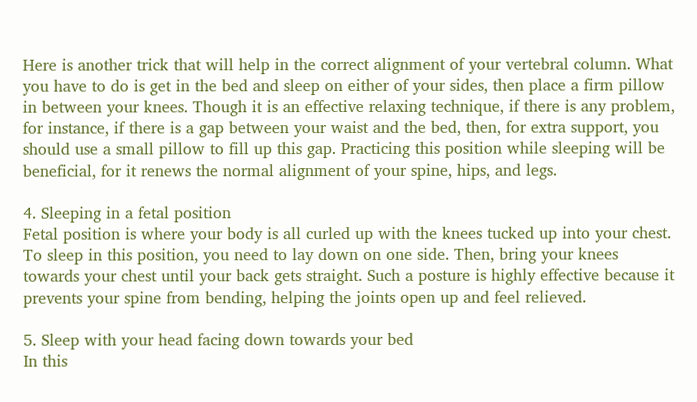Here is another trick that will help in the correct alignment of your vertebral column. What you have to do is get in the bed and sleep on either of your sides, then place a firm pillow in between your knees. Though it is an effective relaxing technique, if there is any problem, for instance, if there is a gap between your waist and the bed, then, for extra support, you should use a small pillow to fill up this gap. Practicing this position while sleeping will be beneficial, for it renews the normal alignment of your spine, hips, and legs.

4. Sleeping in a fetal position
Fetal position is where your body is all curled up with the knees tucked up into your chest. To sleep in this position, you need to lay down on one side. Then, bring your knees towards your chest until your back gets straight. Such a posture is highly effective because it prevents your spine from bending, helping the joints open up and feel relieved.

5. Sleep with your head facing down towards your bed
In this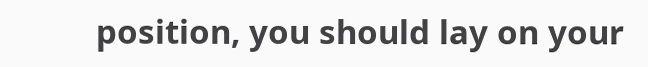position, you should lay on your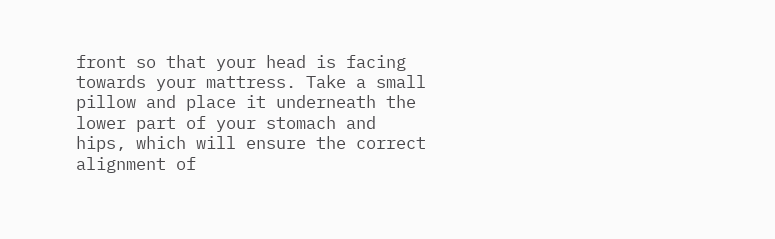front so that your head is facing towards your mattress. Take a small pillow and place it underneath the lower part of your stomach and hips, which will ensure the correct alignment of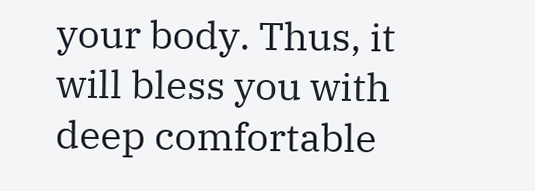your body. Thus, it will bless you with deep comfortable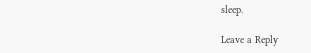sleep.

Leave a Reply